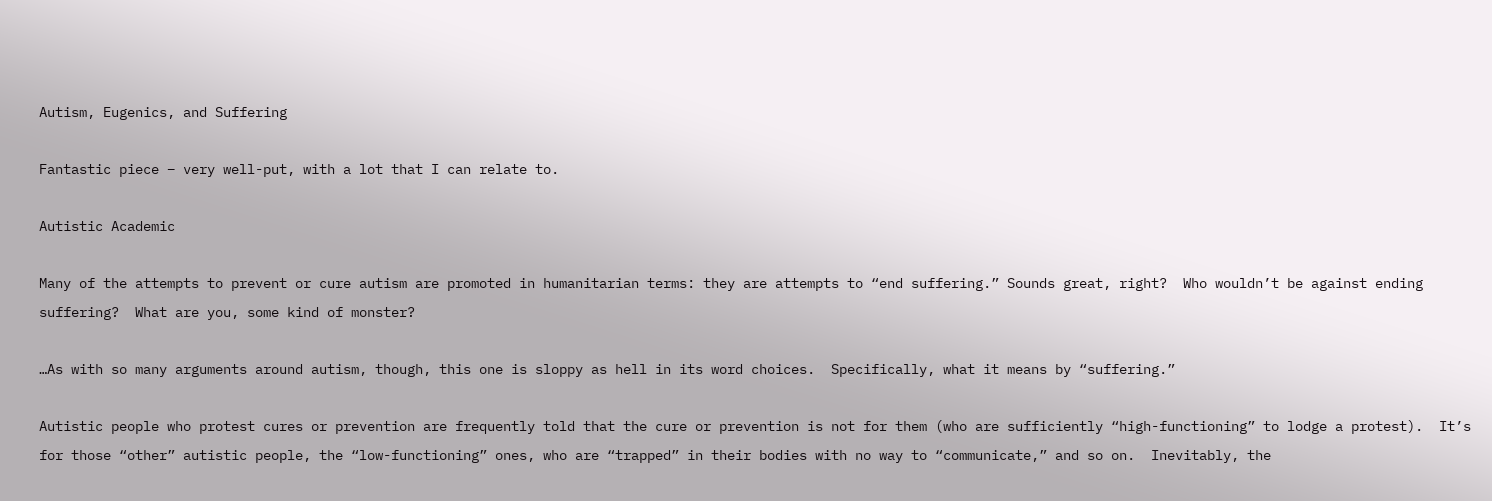Autism, Eugenics, and Suffering

Fantastic piece – very well-put, with a lot that I can relate to.

Autistic Academic

Many of the attempts to prevent or cure autism are promoted in humanitarian terms: they are attempts to “end suffering.” Sounds great, right?  Who wouldn’t be against ending suffering?  What are you, some kind of monster?

…As with so many arguments around autism, though, this one is sloppy as hell in its word choices.  Specifically, what it means by “suffering.”

Autistic people who protest cures or prevention are frequently told that the cure or prevention is not for them (who are sufficiently “high-functioning” to lodge a protest).  It’s for those “other” autistic people, the “low-functioning” ones, who are “trapped” in their bodies with no way to “communicate,” and so on.  Inevitably, the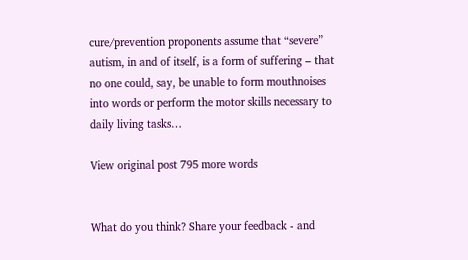cure/prevention proponents assume that “severe” autism, in and of itself, is a form of suffering – that no one could, say, be unable to form mouthnoises into words or perform the motor skills necessary to daily living tasks…

View original post 795 more words


What do you think? Share your feedback - and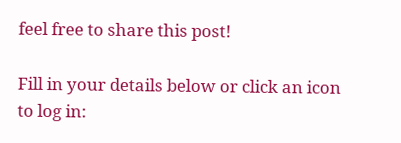feel free to share this post!

Fill in your details below or click an icon to log in: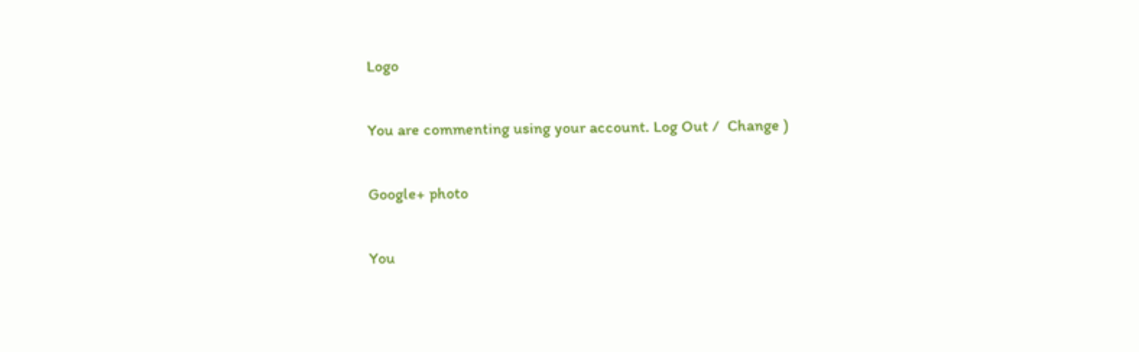Logo

You are commenting using your account. Log Out /  Change )

Google+ photo

You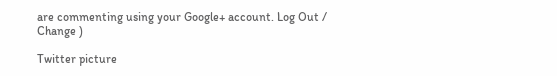are commenting using your Google+ account. Log Out /  Change )

Twitter picture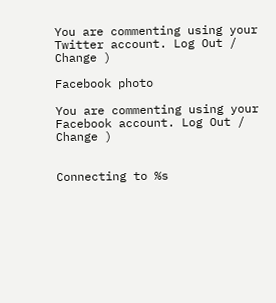You are commenting using your Twitter account. Log Out /  Change )

Facebook photo

You are commenting using your Facebook account. Log Out /  Change )


Connecting to %s